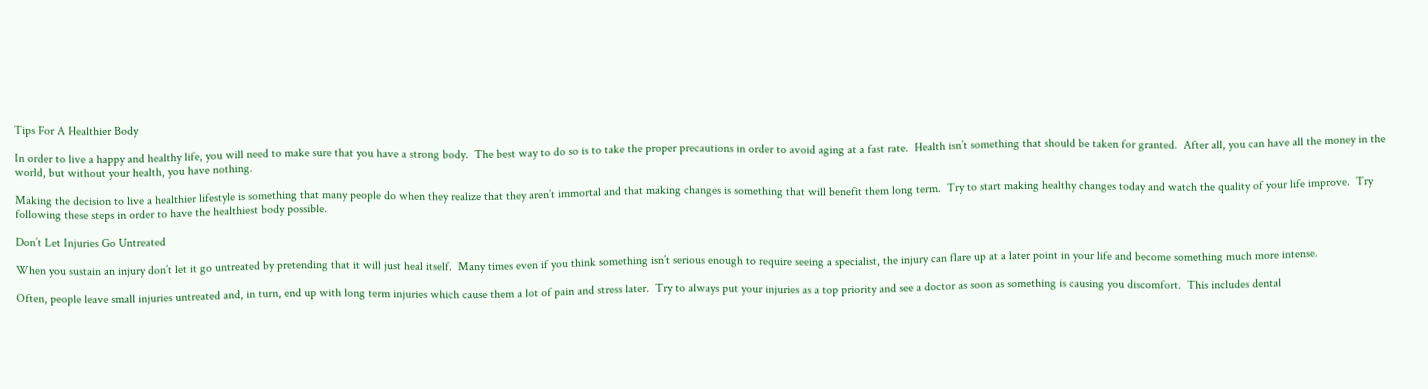Tips For A Healthier Body

In order to live a happy and healthy life, you will need to make sure that you have a strong body.  The best way to do so is to take the proper precautions in order to avoid aging at a fast rate.  Health isn’t something that should be taken for granted.  After all, you can have all the money in the world, but without your health, you have nothing.

Making the decision to live a healthier lifestyle is something that many people do when they realize that they aren’t immortal and that making changes is something that will benefit them long term.  Try to start making healthy changes today and watch the quality of your life improve.  Try following these steps in order to have the healthiest body possible.

Don’t Let Injuries Go Untreated

When you sustain an injury don’t let it go untreated by pretending that it will just heal itself.  Many times even if you think something isn’t serious enough to require seeing a specialist, the injury can flare up at a later point in your life and become something much more intense.

Often, people leave small injuries untreated and, in turn, end up with long term injuries which cause them a lot of pain and stress later.  Try to always put your injuries as a top priority and see a doctor as soon as something is causing you discomfort.  This includes dental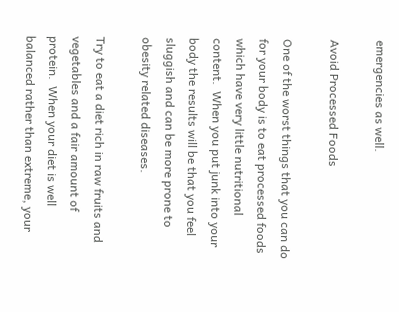emergencies as well.

Avoid Processed Foods

One of the worst things that you can do for your body is to eat processed foods which have very little nutritional content.  When you put junk into your body the results will be that you feel sluggish and can be more prone to obesity related diseases.

Try to eat a diet rich in raw fruits and vegetables and a fair amount of protein.  When your diet is well balanced rather than extreme, your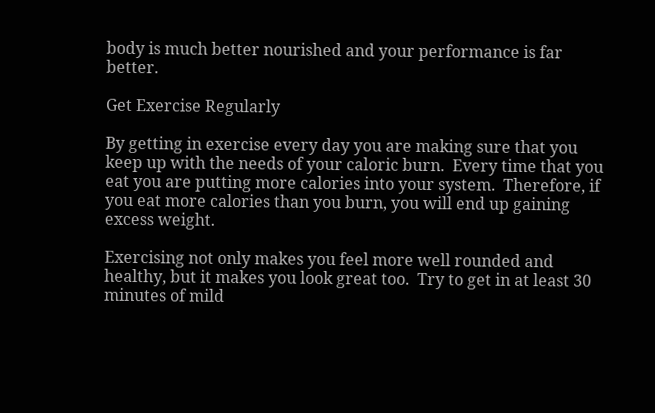body is much better nourished and your performance is far better.

Get Exercise Regularly

By getting in exercise every day you are making sure that you keep up with the needs of your caloric burn.  Every time that you eat you are putting more calories into your system.  Therefore, if you eat more calories than you burn, you will end up gaining excess weight.

Exercising not only makes you feel more well rounded and healthy, but it makes you look great too.  Try to get in at least 30 minutes of mild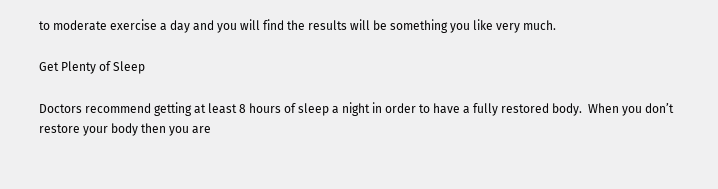to moderate exercise a day and you will find the results will be something you like very much.

Get Plenty of Sleep

Doctors recommend getting at least 8 hours of sleep a night in order to have a fully restored body.  When you don’t restore your body then you are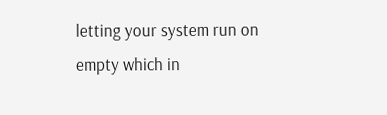letting your system run on empty which in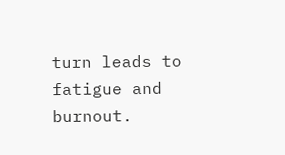turn leads to fatigue and burnout.